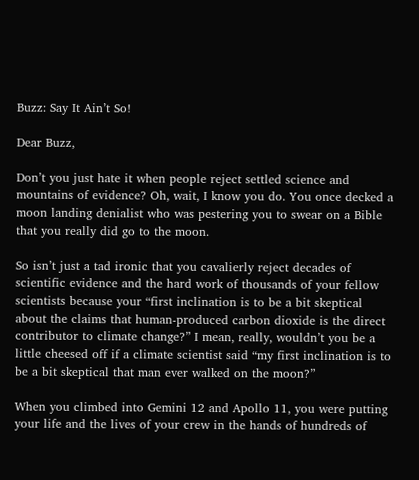Buzz: Say It Ain’t So!

Dear Buzz,

Don’t you just hate it when people reject settled science and mountains of evidence? Oh, wait, I know you do. You once decked a moon landing denialist who was pestering you to swear on a Bible that you really did go to the moon.

So isn’t just a tad ironic that you cavalierly reject decades of scientific evidence and the hard work of thousands of your fellow scientists because your “first inclination is to be a bit skeptical about the claims that human-produced carbon dioxide is the direct contributor to climate change?” I mean, really, wouldn’t you be a little cheesed off if a climate scientist said “my first inclination is to be a bit skeptical that man ever walked on the moon?”

When you climbed into Gemini 12 and Apollo 11, you were putting your life and the lives of your crew in the hands of hundreds of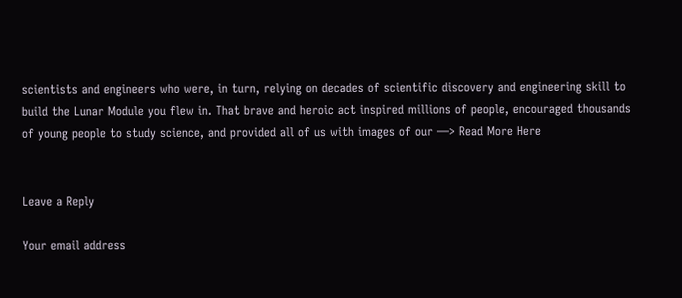scientists and engineers who were, in turn, relying on decades of scientific discovery and engineering skill to build the Lunar Module you flew in. That brave and heroic act inspired millions of people, encouraged thousands of young people to study science, and provided all of us with images of our —> Read More Here


Leave a Reply

Your email address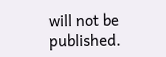will not be published.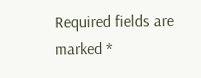Required fields are marked *